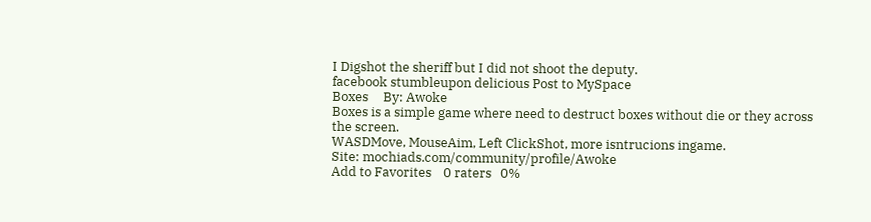I Digshot the sheriff but I did not shoot the deputy.
facebook stumbleupon delicious Post to MySpace
Boxes     By: Awoke
Boxes is a simple game where need to destruct boxes without die or they across the screen.
WASDMove, MouseAim, Left ClickShot, more isntrucions ingame.
Site: mochiads.com/community/profile/Awoke
Add to Favorites    0 raters   0%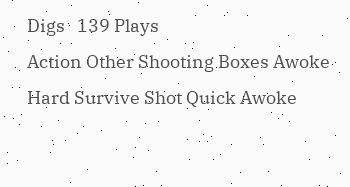Digs   139 Plays
Action Other Shooting Boxes Awoke Hard Survive Shot Quick Awoke